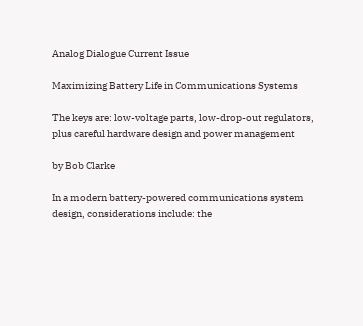Analog Dialogue Current Issue

Maximizing Battery Life in Communications Systems

The keys are: low-voltage parts, low-drop-out regulators, plus careful hardware design and power management

by Bob Clarke

In a modern battery-powered communications system design, considerations include: the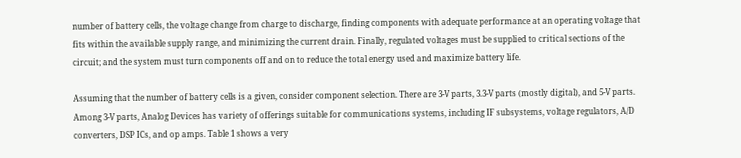number of battery cells, the voltage change from charge to discharge, finding components with adequate performance at an operating voltage that fits within the available supply range, and minimizing the current drain. Finally, regulated voltages must be supplied to critical sections of the circuit; and the system must turn components off and on to reduce the total energy used and maximize battery life.

Assuming that the number of battery cells is a given, consider component selection. There are 3-V parts, 3.3-V parts (mostly digital), and 5-V parts. Among 3-V parts, Analog Devices has variety of offerings suitable for communications systems, including IF subsystems, voltage regulators, A/D converters, DSP ICs, and op amps. Table 1 shows a very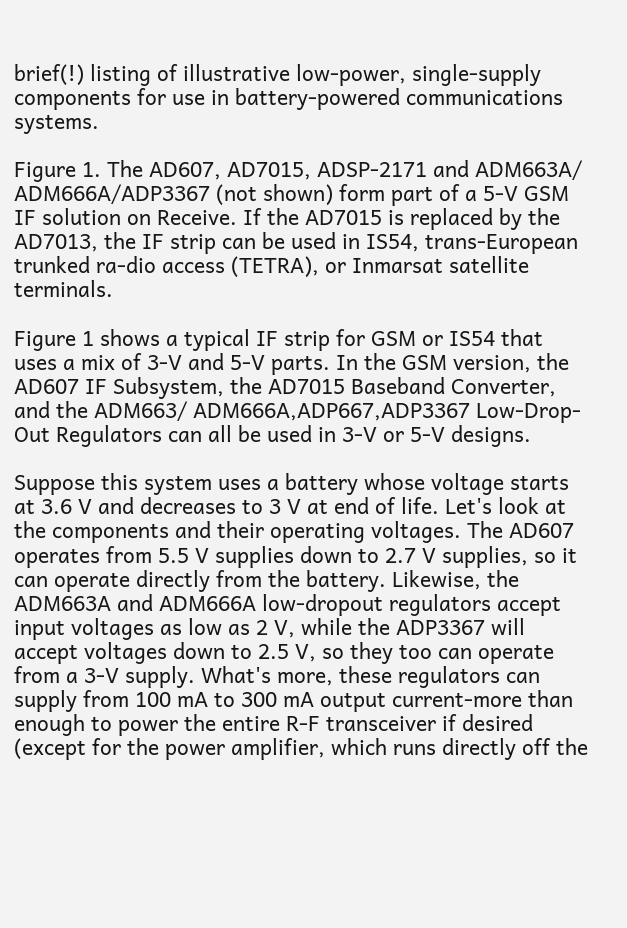brief(!) listing of illustrative low-power, single-supply components for use in battery-powered communications systems.

Figure 1. The AD607, AD7015, ADSP-2171 and ADM663A/ ADM666A/ADP3367 (not shown) form part of a 5-V GSM IF solution on Receive. If the AD7015 is replaced by the AD7013, the IF strip can be used in IS54, trans-European trunked ra-dio access (TETRA), or Inmarsat satellite terminals.

Figure 1 shows a typical IF strip for GSM or IS54 that uses a mix of 3-V and 5-V parts. In the GSM version, the AD607 IF Subsystem, the AD7015 Baseband Converter, and the ADM663/ ADM666A,ADP667,ADP3367 Low-Drop-Out Regulators can all be used in 3-V or 5-V designs.

Suppose this system uses a battery whose voltage starts at 3.6 V and decreases to 3 V at end of life. Let's look at the components and their operating voltages. The AD607 operates from 5.5 V supplies down to 2.7 V supplies, so it can operate directly from the battery. Likewise, the ADM663A and ADM666A low-dropout regulators accept input voltages as low as 2 V, while the ADP3367 will accept voltages down to 2.5 V, so they too can operate from a 3-V supply. What's more, these regulators can supply from 100 mA to 300 mA output current-more than enough to power the entire R-F transceiver if desired (except for the power amplifier, which runs directly off the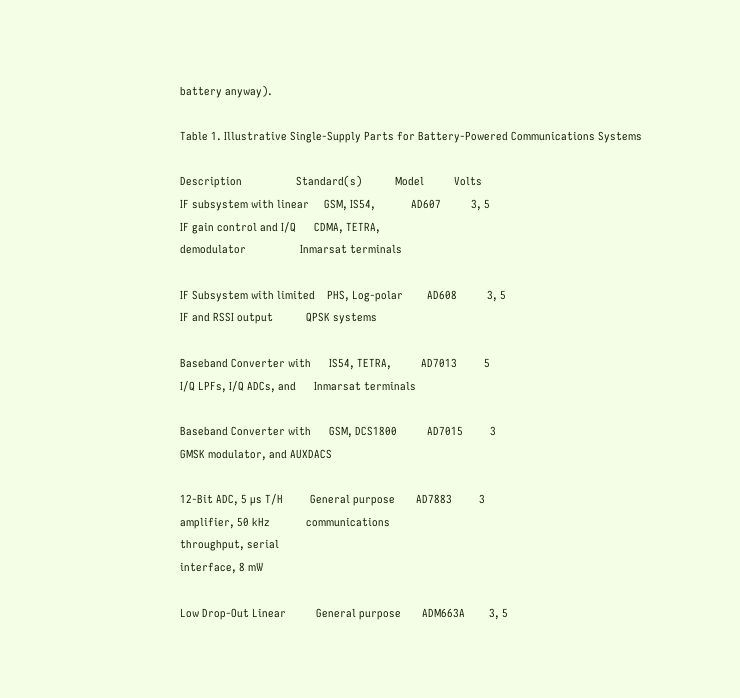battery anyway).

Table 1. Illustrative Single-Supply Parts for Battery-Powered Communications Systems

Description                  Standard(s)           Model          Volts
IF subsystem with linear     GSM, IS54,            AD607          3, 5
IF gain control and I/Q      CDMA, TETRA,
demodulator                  Inmarsat terminals

IF Subsystem with limited    PHS, Log-polar        AD608          3, 5
IF and RSSI output           QPSK systems

Baseband Converter with      IS54, TETRA,          AD7013         5
I/Q LPFs, I/Q ADCs, and      Inmarsat terminals

Baseband Converter with      GSM, DCS1800          AD7015         3
GMSK modulator, and AUXDACS

12-Bit ADC, 5 µs T/H         General purpose       AD7883         3
amplifier, 50 kHz            communications
throughput, serial
interface, 8 mW

Low Drop-Out Linear          General purpose       ADM663A        3, 5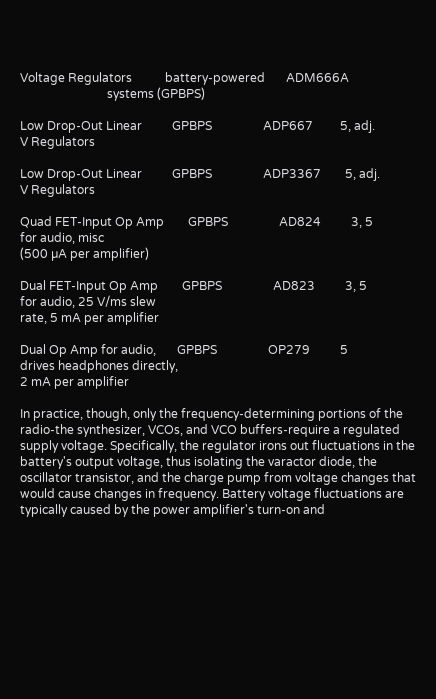Voltage Regulators           battery-powered       ADM666A
                             systems (GPBPS)

Low Drop-Out Linear          GPBPS                 ADP667         5, adj.
V Regulators

Low Drop-Out Linear          GPBPS                 ADP3367        5, adj.
V Regulators

Quad FET-Input Op Amp        GPBPS                 AD824          3, 5
for audio, misc
(500 µA per amplifier)

Dual FET-Input Op Amp        GPBPS                 AD823          3, 5
for audio, 25 V/ms slew
rate, 5 mA per amplifier

Dual Op Amp for audio,       GPBPS                 OP279          5
drives headphones directly,
2 mA per amplifier

In practice, though, only the frequency-determining portions of the radio-the synthesizer, VCOs, and VCO buffers-require a regulated supply voltage. Specifically, the regulator irons out fluctuations in the battery's output voltage, thus isolating the varactor diode, the oscillator transistor, and the charge pump from voltage changes that would cause changes in frequency. Battery voltage fluctuations are typically caused by the power amplifier's turn-on and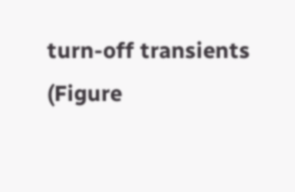turn-off transients (Figure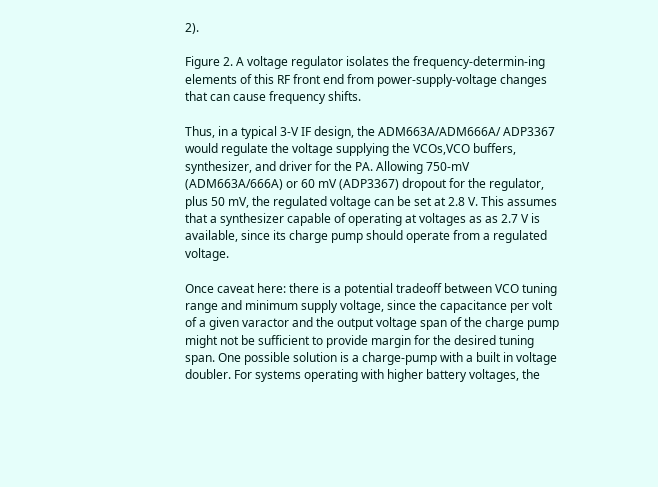2).

Figure 2. A voltage regulator isolates the frequency-determin-ing elements of this RF front end from power-supply-voltage changes that can cause frequency shifts.

Thus, in a typical 3-V IF design, the ADM663A/ADM666A/ ADP3367 would regulate the voltage supplying the VCOs,VCO buffers, synthesizer, and driver for the PA. Allowing 750-mV (ADM663A/666A) or 60 mV (ADP3367) dropout for the regulator, plus 50 mV, the regulated voltage can be set at 2.8 V. This assumes that a synthesizer capable of operating at voltages as as 2.7 V is available, since its charge pump should operate from a regulated voltage.

Once caveat here: there is a potential tradeoff between VCO tuning range and minimum supply voltage, since the capacitance per volt of a given varactor and the output voltage span of the charge pump might not be sufficient to provide margin for the desired tuning span. One possible solution is a charge-pump with a built in voltage doubler. For systems operating with higher battery voltages, the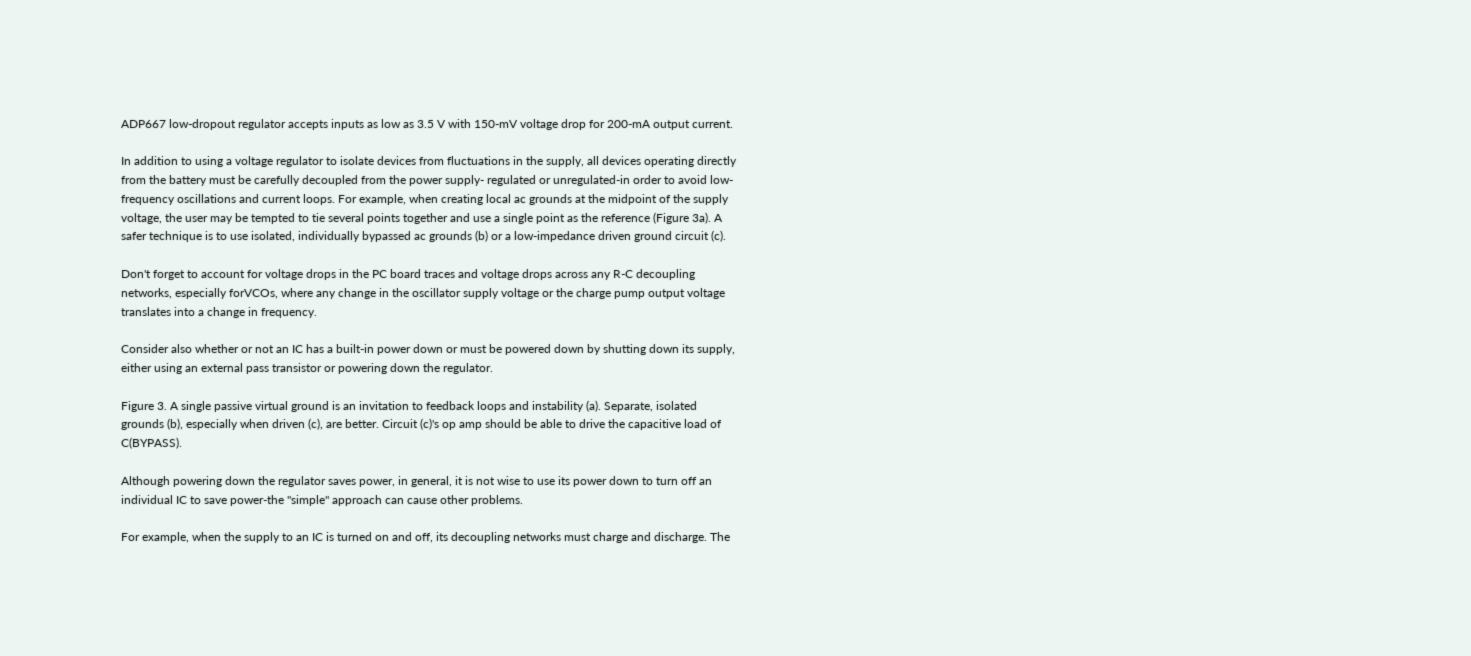ADP667 low-dropout regulator accepts inputs as low as 3.5 V with 150-mV voltage drop for 200-mA output current.

In addition to using a voltage regulator to isolate devices from fluctuations in the supply, all devices operating directly from the battery must be carefully decoupled from the power supply- regulated or unregulated-in order to avoid low-frequency oscillations and current loops. For example, when creating local ac grounds at the midpoint of the supply voltage, the user may be tempted to tie several points together and use a single point as the reference (Figure 3a). A safer technique is to use isolated, individually bypassed ac grounds (b) or a low-impedance driven ground circuit (c).

Don't forget to account for voltage drops in the PC board traces and voltage drops across any R-C decoupling networks, especially forVCOs, where any change in the oscillator supply voltage or the charge pump output voltage translates into a change in frequency.

Consider also whether or not an IC has a built-in power down or must be powered down by shutting down its supply, either using an external pass transistor or powering down the regulator.

Figure 3. A single passive virtual ground is an invitation to feedback loops and instability (a). Separate, isolated grounds (b), especially when driven (c), are better. Circuit (c)'s op amp should be able to drive the capacitive load of C(BYPASS).

Although powering down the regulator saves power, in general, it is not wise to use its power down to turn off an individual IC to save power-the "simple" approach can cause other problems.

For example, when the supply to an IC is turned on and off, its decoupling networks must charge and discharge. The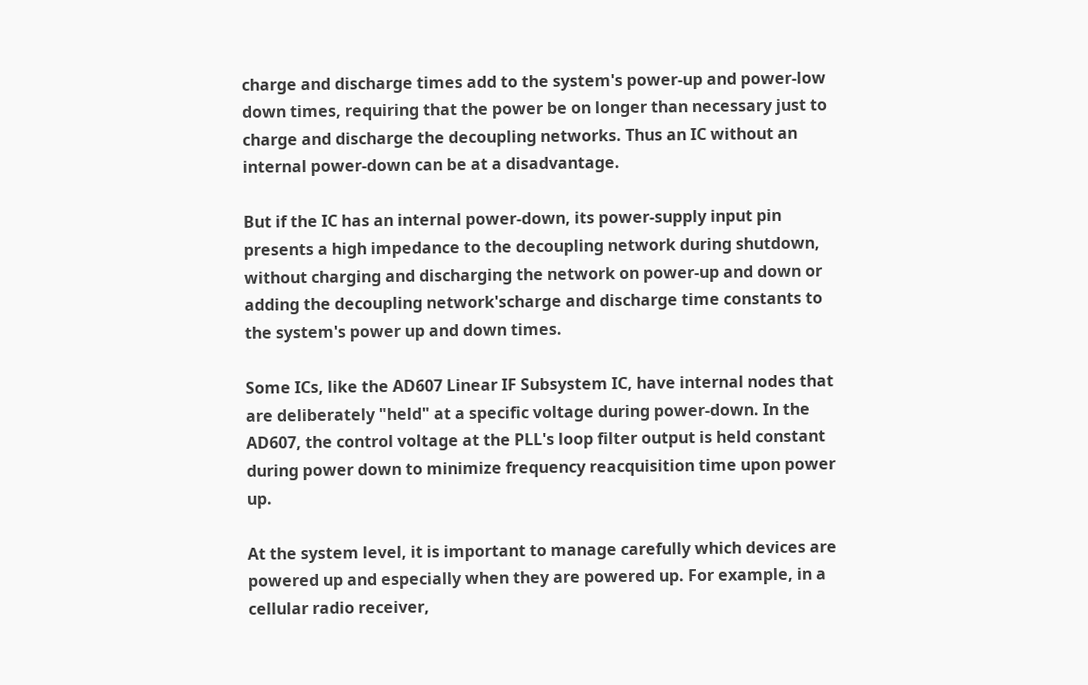charge and discharge times add to the system's power-up and power-low down times, requiring that the power be on longer than necessary just to charge and discharge the decoupling networks. Thus an IC without an internal power-down can be at a disadvantage.

But if the IC has an internal power-down, its power-supply input pin presents a high impedance to the decoupling network during shutdown, without charging and discharging the network on power-up and down or adding the decoupling network'scharge and discharge time constants to the system's power up and down times.

Some ICs, like the AD607 Linear IF Subsystem IC, have internal nodes that are deliberately "held" at a specific voltage during power-down. In the AD607, the control voltage at the PLL's loop filter output is held constant during power down to minimize frequency reacquisition time upon power up.

At the system level, it is important to manage carefully which devices are powered up and especially when they are powered up. For example, in a cellular radio receiver,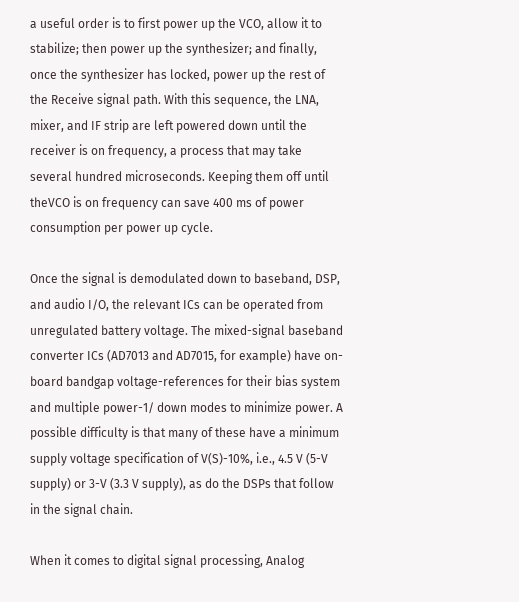a useful order is to first power up the VCO, allow it to stabilize; then power up the synthesizer; and finally, once the synthesizer has locked, power up the rest of the Receive signal path. With this sequence, the LNA, mixer, and IF strip are left powered down until the receiver is on frequency, a process that may take several hundred microseconds. Keeping them off until theVCO is on frequency can save 400 ms of power consumption per power up cycle.

Once the signal is demodulated down to baseband, DSP, and audio I/O, the relevant ICs can be operated from unregulated battery voltage. The mixed-signal baseband converter ICs (AD7013 and AD7015, for example) have on-board bandgap voltage-references for their bias system and multiple power-1/ down modes to minimize power. A possible difficulty is that many of these have a minimum supply voltage specification of V(S)-10%, i.e., 4.5 V (5-V supply) or 3-V (3.3 V supply), as do the DSPs that follow in the signal chain.

When it comes to digital signal processing, Analog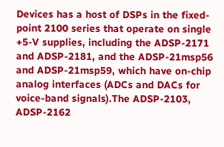Devices has a host of DSPs in the fixed-point 2100 series that operate on single +5-V supplies, including the ADSP-2171 and ADSP-2181, and the ADSP-21msp56 and ADSP-21msp59, which have on-chip analog interfaces (ADCs and DACs for voice-band signals).The ADSP-2103, ADSP-2162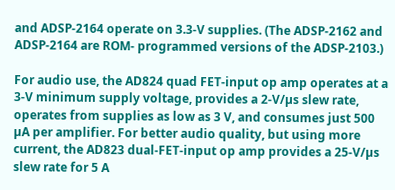and ADSP-2164 operate on 3.3-V supplies. (The ADSP-2162 and ADSP-2164 are ROM- programmed versions of the ADSP-2103.)

For audio use, the AD824 quad FET-input op amp operates at a 3-V minimum supply voltage, provides a 2-V/µs slew rate, operates from supplies as low as 3 V, and consumes just 500 µA per amplifier. For better audio quality, but using more current, the AD823 dual-FET-input op amp provides a 25-V/µs slew rate for 5 A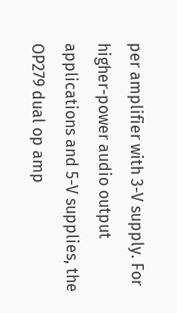per amplifier with 3-V supply. For higher-power audio output applications and 5-V supplies, the OP279 dual op amp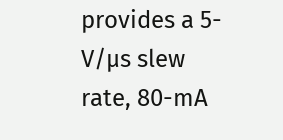provides a 5-V/µs slew rate, 80-mA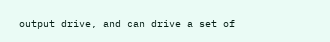output drive, and can drive a set of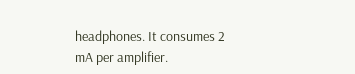headphones. It consumes 2 mA per amplifier.